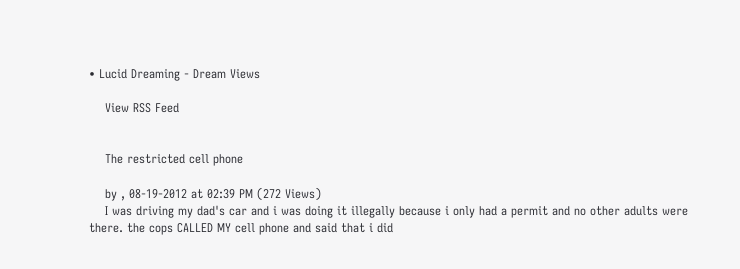• Lucid Dreaming - Dream Views

    View RSS Feed


    The restricted cell phone

    by , 08-19-2012 at 02:39 PM (272 Views)
    I was driving my dad's car and i was doing it illegally because i only had a permit and no other adults were there. the cops CALLED MY cell phone and said that i did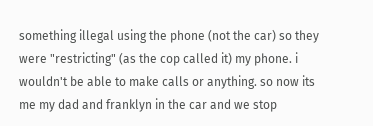something illegal using the phone (not the car) so they were "restricting" (as the cop called it) my phone. i wouldn't be able to make calls or anything. so now its me my dad and franklyn in the car and we stop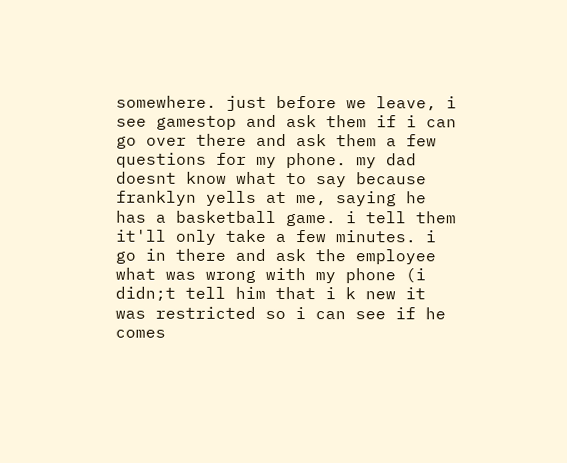somewhere. just before we leave, i see gamestop and ask them if i can go over there and ask them a few questions for my phone. my dad doesnt know what to say because franklyn yells at me, saying he has a basketball game. i tell them it'll only take a few minutes. i go in there and ask the employee what was wrong with my phone (i didn;t tell him that i k new it was restricted so i can see if he comes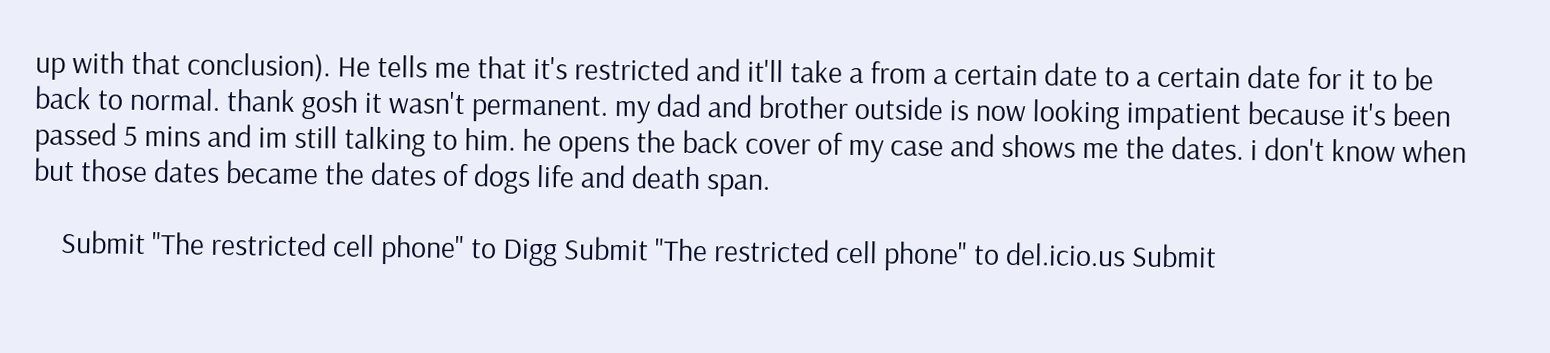up with that conclusion). He tells me that it's restricted and it'll take a from a certain date to a certain date for it to be back to normal. thank gosh it wasn't permanent. my dad and brother outside is now looking impatient because it's been passed 5 mins and im still talking to him. he opens the back cover of my case and shows me the dates. i don't know when but those dates became the dates of dogs life and death span.

    Submit "The restricted cell phone" to Digg Submit "The restricted cell phone" to del.icio.us Submit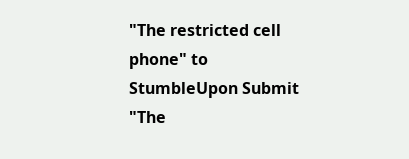"The restricted cell phone" to StumbleUpon Submit "The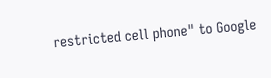restricted cell phone" to Google